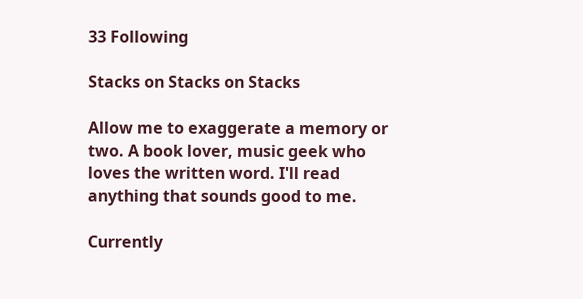33 Following

Stacks on Stacks on Stacks

Allow me to exaggerate a memory or two. A book lover, music geek who loves the written word. I'll read anything that sounds good to me.

Currently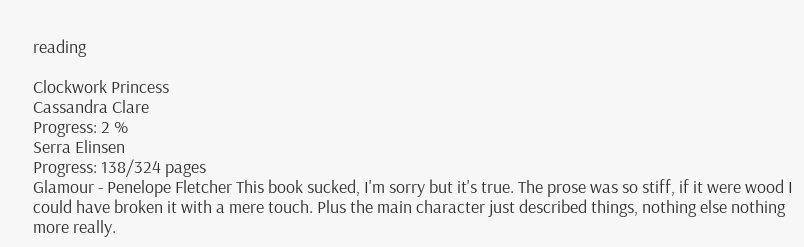reading

Clockwork Princess
Cassandra Clare
Progress: 2 %
Serra Elinsen
Progress: 138/324 pages
Glamour - Penelope Fletcher This book sucked, I'm sorry but it's true. The prose was so stiff, if it were wood I could have broken it with a mere touch. Plus the main character just described things, nothing else nothing more really.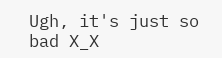Ugh, it's just so bad X_X